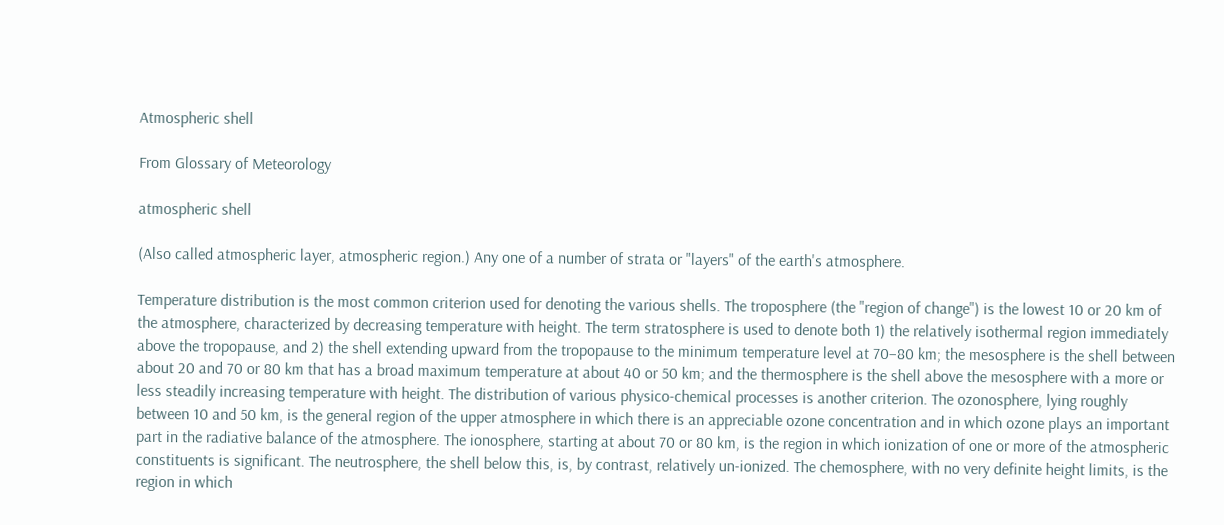Atmospheric shell

From Glossary of Meteorology

atmospheric shell

(Also called atmospheric layer, atmospheric region.) Any one of a number of strata or "layers" of the earth's atmosphere.

Temperature distribution is the most common criterion used for denoting the various shells. The troposphere (the "region of change") is the lowest 10 or 20 km of the atmosphere, characterized by decreasing temperature with height. The term stratosphere is used to denote both 1) the relatively isothermal region immediately above the tropopause, and 2) the shell extending upward from the tropopause to the minimum temperature level at 70–80 km; the mesosphere is the shell between about 20 and 70 or 80 km that has a broad maximum temperature at about 40 or 50 km; and the thermosphere is the shell above the mesosphere with a more or less steadily increasing temperature with height. The distribution of various physico-chemical processes is another criterion. The ozonosphere, lying roughly between 10 and 50 km, is the general region of the upper atmosphere in which there is an appreciable ozone concentration and in which ozone plays an important part in the radiative balance of the atmosphere. The ionosphere, starting at about 70 or 80 km, is the region in which ionization of one or more of the atmospheric constituents is significant. The neutrosphere, the shell below this, is, by contrast, relatively un-ionized. The chemosphere, with no very definite height limits, is the region in which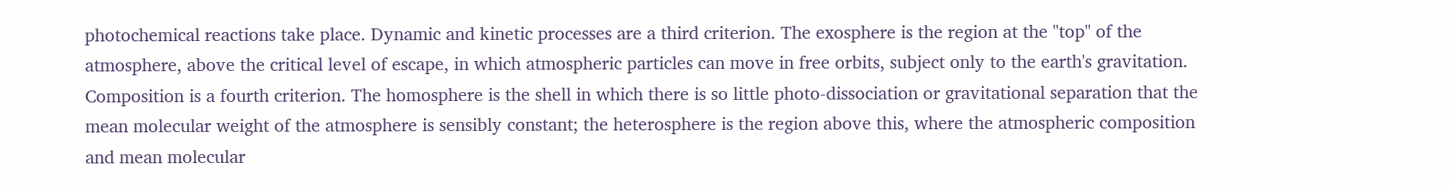photochemical reactions take place. Dynamic and kinetic processes are a third criterion. The exosphere is the region at the "top" of the atmosphere, above the critical level of escape, in which atmospheric particles can move in free orbits, subject only to the earth's gravitation. Composition is a fourth criterion. The homosphere is the shell in which there is so little photo-dissociation or gravitational separation that the mean molecular weight of the atmosphere is sensibly constant; the heterosphere is the region above this, where the atmospheric composition and mean molecular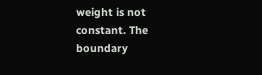weight is not constant. The boundary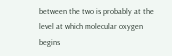between the two is probably at the level at which molecular oxygen begins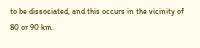to be dissociated, and this occurs in the vicinity of 80 or 90 km.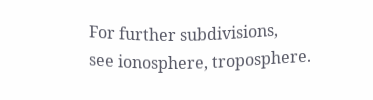For further subdivisions,
see ionosphere, troposphere.